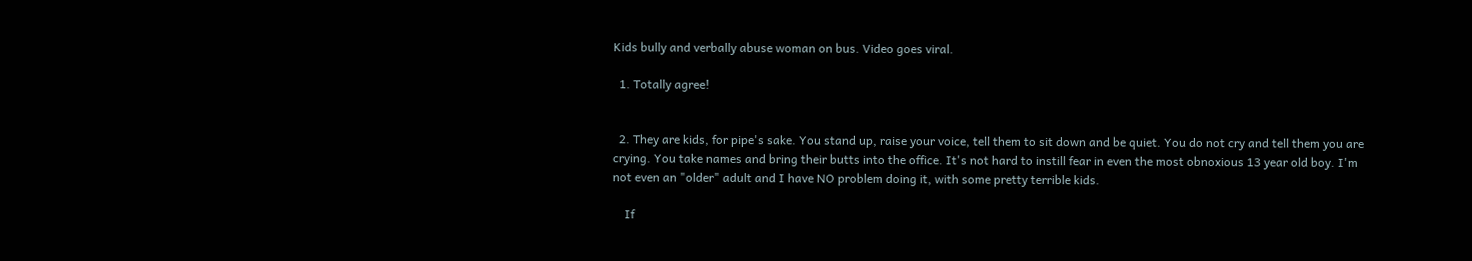Kids bully and verbally abuse woman on bus. Video goes viral.

  1. Totally agree!


  2. They are kids, for pipe's sake. You stand up, raise your voice, tell them to sit down and be quiet. You do not cry and tell them you are crying. You take names and bring their butts into the office. It's not hard to instill fear in even the most obnoxious 13 year old boy. I'm not even an "older" adult and I have NO problem doing it, with some pretty terrible kids.

    If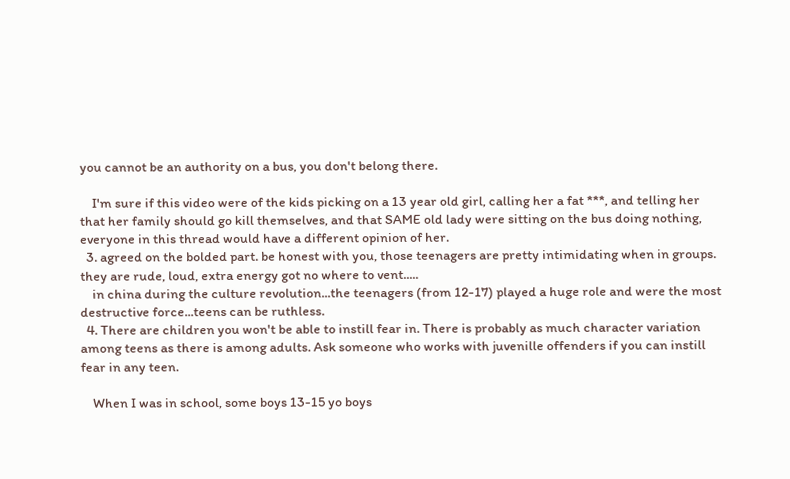you cannot be an authority on a bus, you don't belong there.

    I'm sure if this video were of the kids picking on a 13 year old girl, calling her a fat ***, and telling her that her family should go kill themselves, and that SAME old lady were sitting on the bus doing nothing, everyone in this thread would have a different opinion of her.
  3. agreed on the bolded part. be honest with you, those teenagers are pretty intimidating when in groups. they are rude, loud, extra energy got no where to vent.....
    in china during the culture revolution...the teenagers (from 12-17) played a huge role and were the most destructive force...teens can be ruthless.
  4. There are children you won't be able to instill fear in. There is probably as much character variation among teens as there is among adults. Ask someone who works with juvenille offenders if you can instill fear in any teen.

    When I was in school, some boys 13-15 yo boys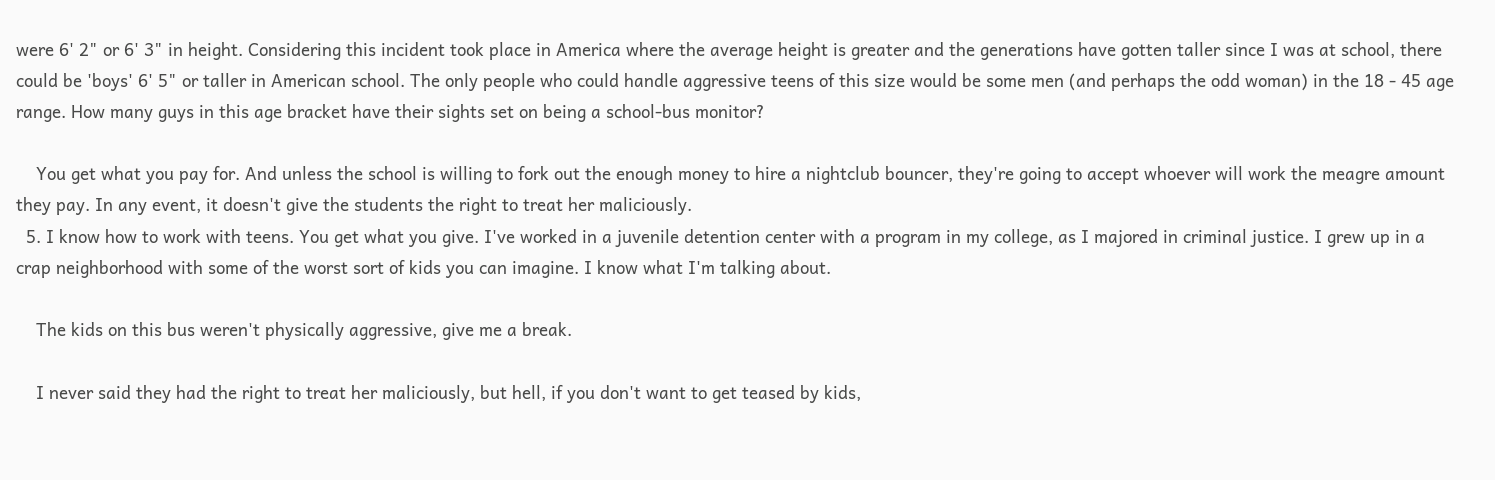were 6' 2" or 6' 3" in height. Considering this incident took place in America where the average height is greater and the generations have gotten taller since I was at school, there could be 'boys' 6' 5" or taller in American school. The only people who could handle aggressive teens of this size would be some men (and perhaps the odd woman) in the 18 - 45 age range. How many guys in this age bracket have their sights set on being a school-bus monitor?

    You get what you pay for. And unless the school is willing to fork out the enough money to hire a nightclub bouncer, they're going to accept whoever will work the meagre amount they pay. In any event, it doesn't give the students the right to treat her maliciously.
  5. I know how to work with teens. You get what you give. I've worked in a juvenile detention center with a program in my college, as I majored in criminal justice. I grew up in a crap neighborhood with some of the worst sort of kids you can imagine. I know what I'm talking about.

    The kids on this bus weren't physically aggressive, give me a break.

    I never said they had the right to treat her maliciously, but hell, if you don't want to get teased by kids,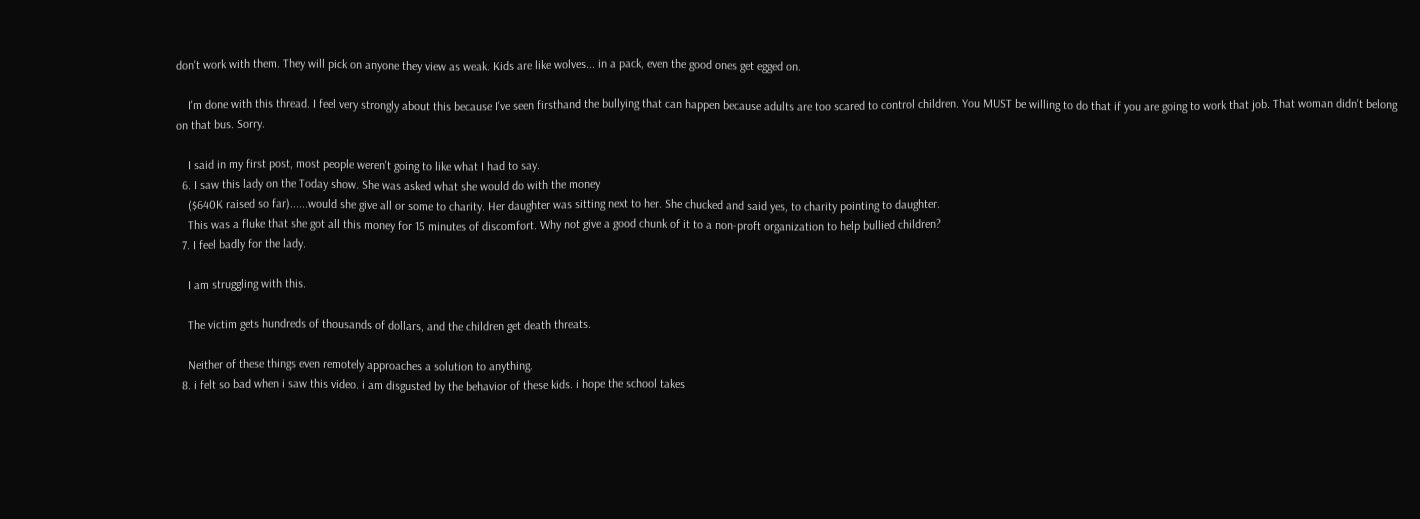don't work with them. They will pick on anyone they view as weak. Kids are like wolves... in a pack, even the good ones get egged on.

    I'm done with this thread. I feel very strongly about this because I've seen firsthand the bullying that can happen because adults are too scared to control children. You MUST be willing to do that if you are going to work that job. That woman didn't belong on that bus. Sorry.

    I said in my first post, most people weren't going to like what I had to say.
  6. I saw this lady on the Today show. She was asked what she would do with the money
    ($640K raised so far)......would she give all or some to charity. Her daughter was sitting next to her. She chucked and said yes, to charity pointing to daughter.
    This was a fluke that she got all this money for 15 minutes of discomfort. Why not give a good chunk of it to a non-proft organization to help bullied children?
  7. I feel badly for the lady.

    I am struggling with this.

    The victim gets hundreds of thousands of dollars, and the children get death threats.

    Neither of these things even remotely approaches a solution to anything.
  8. i felt so bad when i saw this video. i am disgusted by the behavior of these kids. i hope the school takes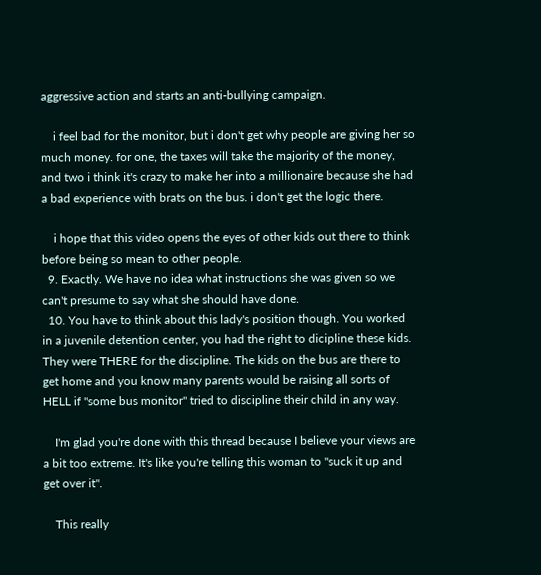aggressive action and starts an anti-bullying campaign.

    i feel bad for the monitor, but i don't get why people are giving her so much money. for one, the taxes will take the majority of the money, and two i think it's crazy to make her into a millionaire because she had a bad experience with brats on the bus. i don't get the logic there.

    i hope that this video opens the eyes of other kids out there to think before being so mean to other people.
  9. Exactly. We have no idea what instructions she was given so we can't presume to say what she should have done.
  10. You have to think about this lady's position though. You worked in a juvenile detention center, you had the right to dicipline these kids. They were THERE for the discipline. The kids on the bus are there to get home and you know many parents would be raising all sorts of HELL if "some bus monitor" tried to discipline their child in any way.

    I'm glad you're done with this thread because I believe your views are a bit too extreme. It's like you're telling this woman to "suck it up and get over it".

    This really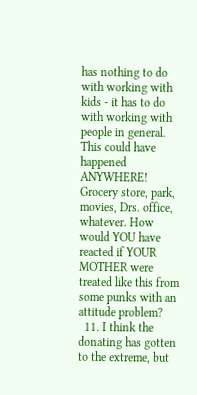has nothing to do with working with kids - it has to do with working with people in general. This could have happened ANYWHERE! Grocery store, park, movies, Drs. office, whatever. How would YOU have reacted if YOUR MOTHER were treated like this from some punks with an attitude problem?
  11. I think the donating has gotten to the extreme, but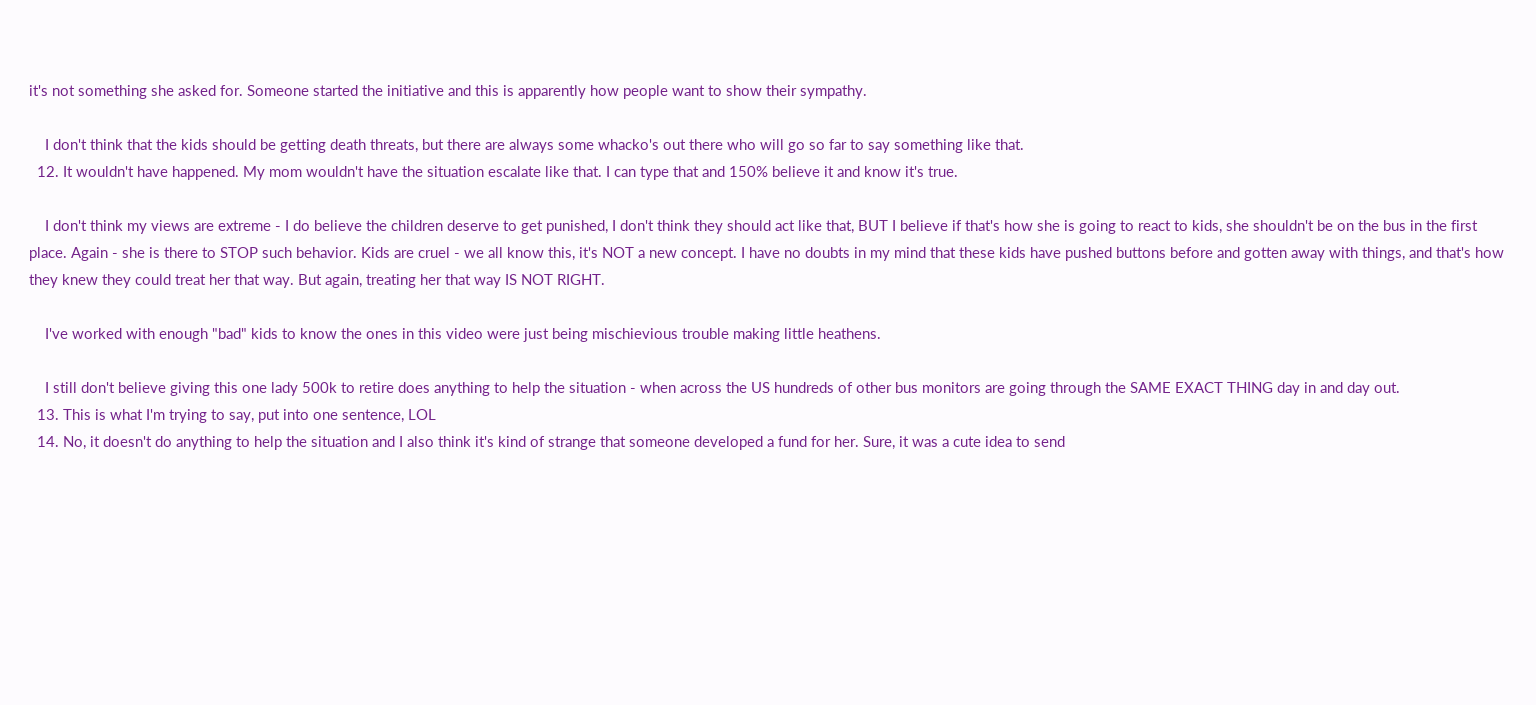it's not something she asked for. Someone started the initiative and this is apparently how people want to show their sympathy.

    I don't think that the kids should be getting death threats, but there are always some whacko's out there who will go so far to say something like that.
  12. It wouldn't have happened. My mom wouldn't have the situation escalate like that. I can type that and 150% believe it and know it's true.

    I don't think my views are extreme - I do believe the children deserve to get punished, I don't think they should act like that, BUT I believe if that's how she is going to react to kids, she shouldn't be on the bus in the first place. Again - she is there to STOP such behavior. Kids are cruel - we all know this, it's NOT a new concept. I have no doubts in my mind that these kids have pushed buttons before and gotten away with things, and that's how they knew they could treat her that way. But again, treating her that way IS NOT RIGHT.

    I've worked with enough "bad" kids to know the ones in this video were just being mischievious trouble making little heathens.

    I still don't believe giving this one lady 500k to retire does anything to help the situation - when across the US hundreds of other bus monitors are going through the SAME EXACT THING day in and day out.
  13. This is what I'm trying to say, put into one sentence, LOL
  14. No, it doesn't do anything to help the situation and I also think it's kind of strange that someone developed a fund for her. Sure, it was a cute idea to send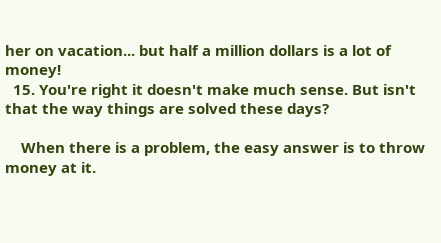her on vacation... but half a million dollars is a lot of money!
  15. You're right it doesn't make much sense. But isn't that the way things are solved these days?

    When there is a problem, the easy answer is to throw money at it.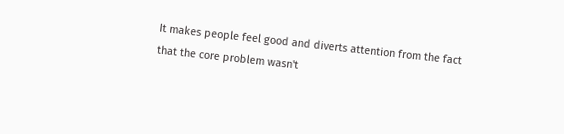It makes people feel good and diverts attention from the fact that the core problem wasn't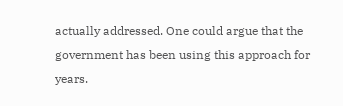actually addressed. One could argue that the government has been using this approach for years.